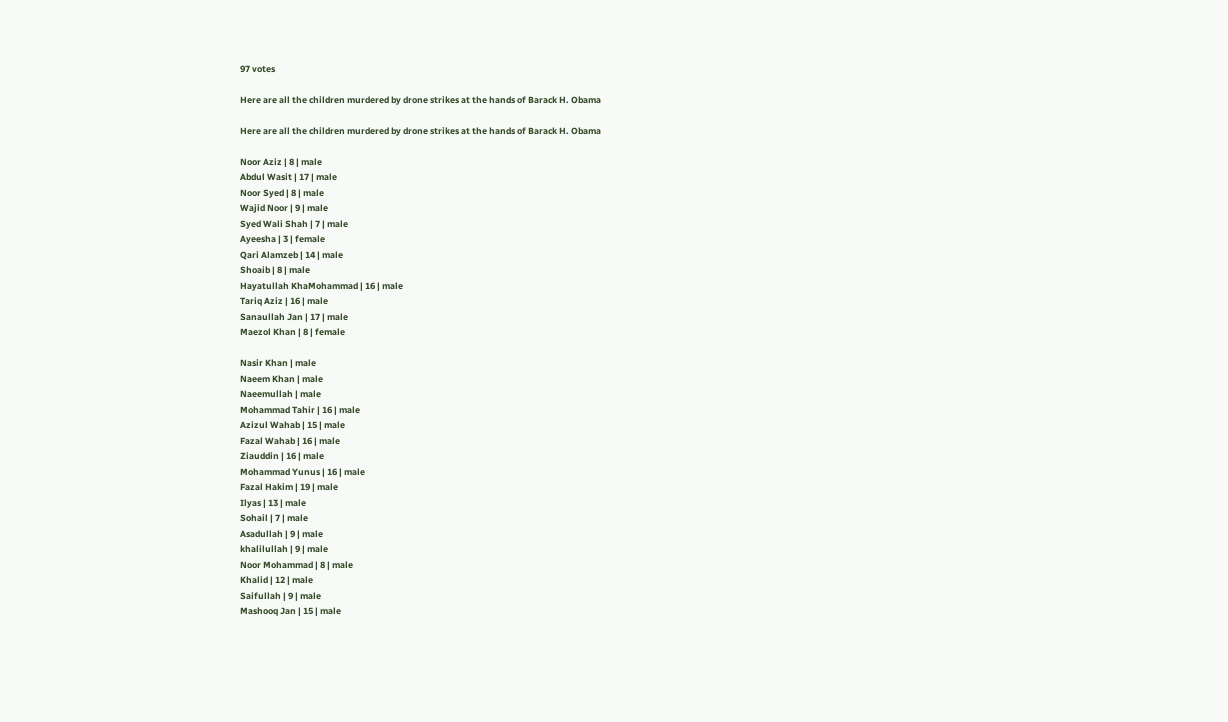97 votes

Here are all the children murdered by drone strikes at the hands of Barack H. Obama

Here are all the children murdered by drone strikes at the hands of Barack H. Obama

Noor Aziz | 8 | male
Abdul Wasit | 17 | male
Noor Syed | 8 | male
Wajid Noor | 9 | male
Syed Wali Shah | 7 | male
Ayeesha | 3 | female
Qari Alamzeb | 14 | male
Shoaib | 8 | male
Hayatullah KhaMohammad | 16 | male
Tariq Aziz | 16 | male
Sanaullah Jan | 17 | male
Maezol Khan | 8 | female

Nasir Khan | male
Naeem Khan | male
Naeemullah | male
Mohammad Tahir | 16 | male
Azizul Wahab | 15 | male
Fazal Wahab | 16 | male
Ziauddin | 16 | male
Mohammad Yunus | 16 | male
Fazal Hakim | 19 | male
Ilyas | 13 | male
Sohail | 7 | male
Asadullah | 9 | male
khalilullah | 9 | male
Noor Mohammad | 8 | male
Khalid | 12 | male
Saifullah | 9 | male
Mashooq Jan | 15 | male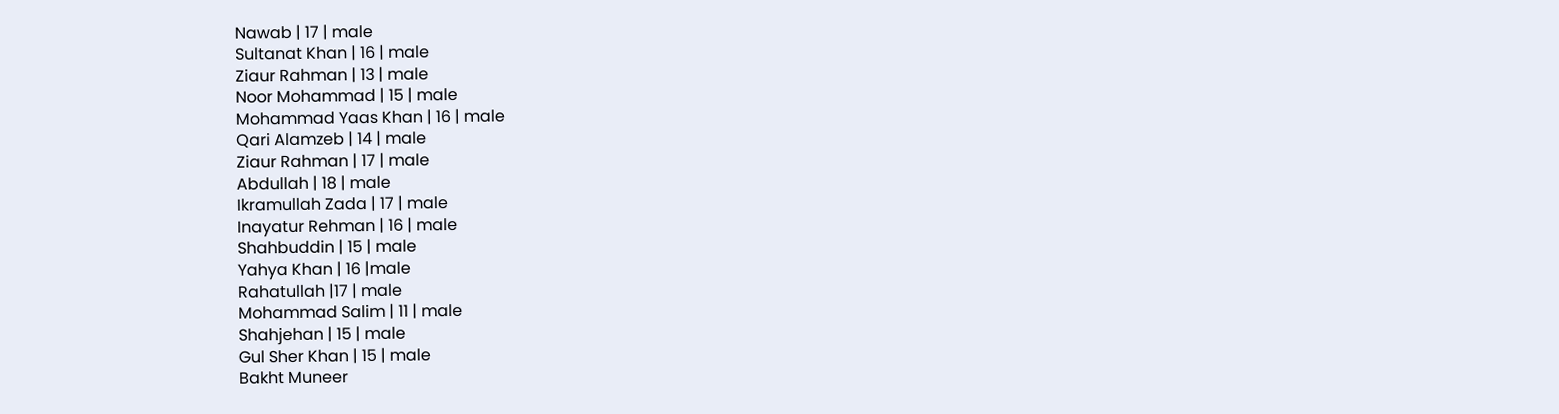Nawab | 17 | male
Sultanat Khan | 16 | male
Ziaur Rahman | 13 | male
Noor Mohammad | 15 | male
Mohammad Yaas Khan | 16 | male
Qari Alamzeb | 14 | male
Ziaur Rahman | 17 | male
Abdullah | 18 | male
Ikramullah Zada | 17 | male
Inayatur Rehman | 16 | male
Shahbuddin | 15 | male
Yahya Khan | 16 |male
Rahatullah |17 | male
Mohammad Salim | 11 | male
Shahjehan | 15 | male
Gul Sher Khan | 15 | male
Bakht Muneer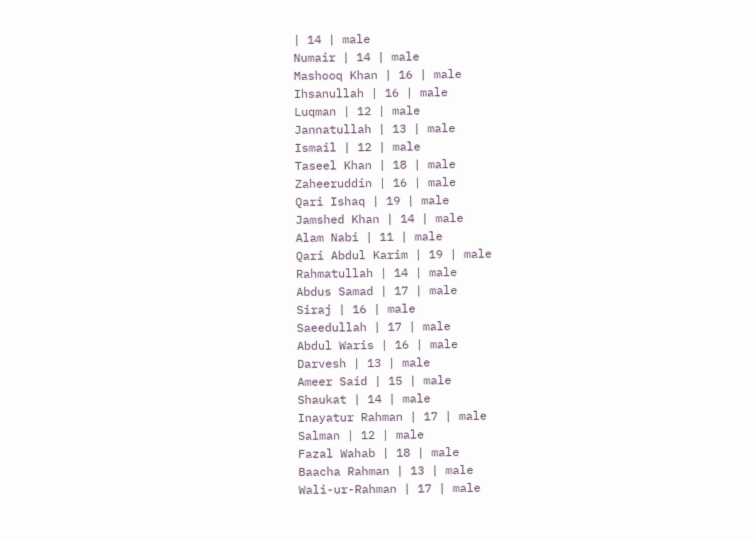| 14 | male
Numair | 14 | male
Mashooq Khan | 16 | male
Ihsanullah | 16 | male
Luqman | 12 | male
Jannatullah | 13 | male
Ismail | 12 | male
Taseel Khan | 18 | male
Zaheeruddin | 16 | male
Qari Ishaq | 19 | male
Jamshed Khan | 14 | male
Alam Nabi | 11 | male
Qari Abdul Karim | 19 | male
Rahmatullah | 14 | male
Abdus Samad | 17 | male
Siraj | 16 | male
Saeedullah | 17 | male
Abdul Waris | 16 | male
Darvesh | 13 | male
Ameer Said | 15 | male
Shaukat | 14 | male
Inayatur Rahman | 17 | male
Salman | 12 | male
Fazal Wahab | 18 | male
Baacha Rahman | 13 | male
Wali-ur-Rahman | 17 | male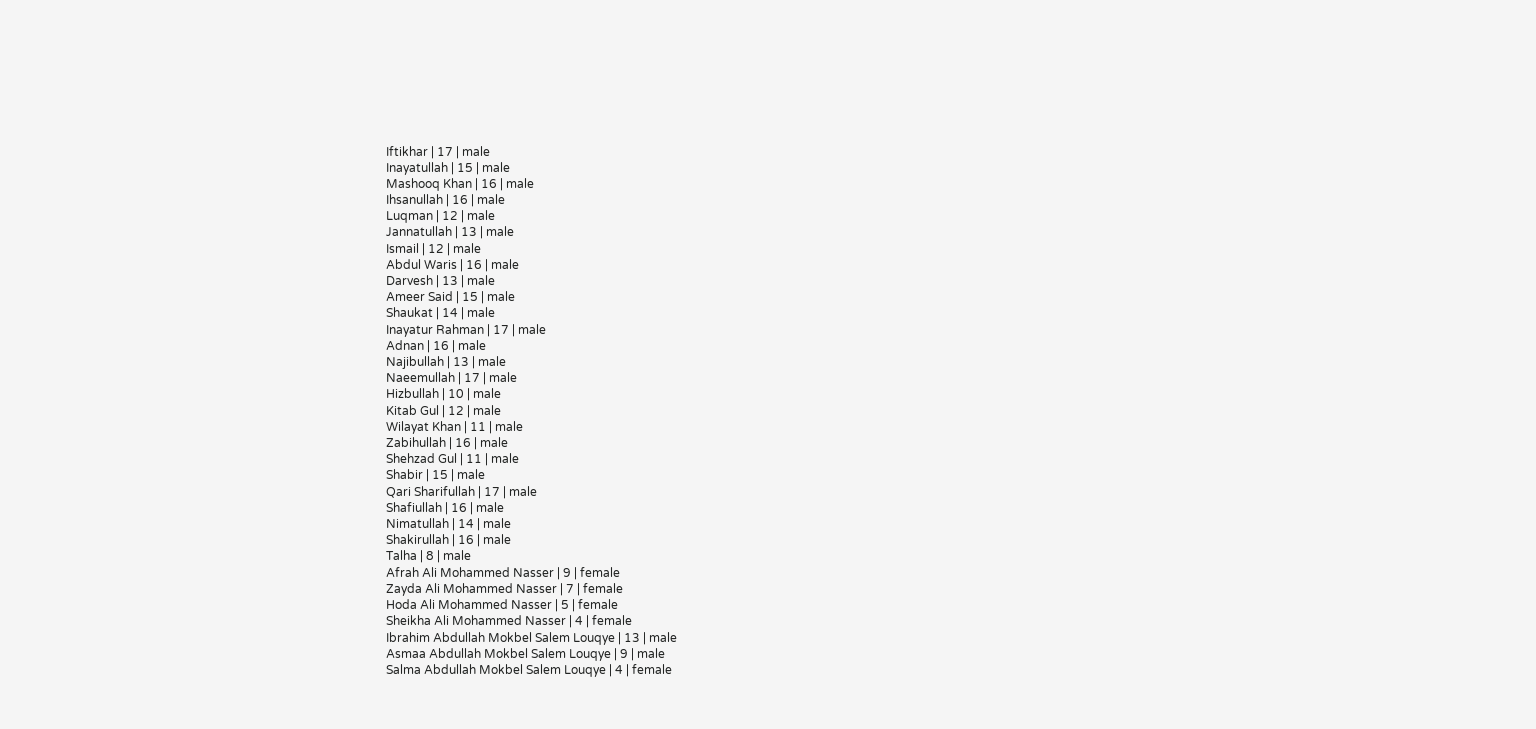Iftikhar | 17 | male
Inayatullah | 15 | male
Mashooq Khan | 16 | male
Ihsanullah | 16 | male
Luqman | 12 | male
Jannatullah | 13 | male
Ismail | 12 | male
Abdul Waris | 16 | male
Darvesh | 13 | male
Ameer Said | 15 | male
Shaukat | 14 | male
Inayatur Rahman | 17 | male
Adnan | 16 | male
Najibullah | 13 | male
Naeemullah | 17 | male
Hizbullah | 10 | male
Kitab Gul | 12 | male
Wilayat Khan | 11 | male
Zabihullah | 16 | male
Shehzad Gul | 11 | male
Shabir | 15 | male
Qari Sharifullah | 17 | male
Shafiullah | 16 | male
Nimatullah | 14 | male
Shakirullah | 16 | male
Talha | 8 | male
Afrah Ali Mohammed Nasser | 9 | female
Zayda Ali Mohammed Nasser | 7 | female
Hoda Ali Mohammed Nasser | 5 | female
Sheikha Ali Mohammed Nasser | 4 | female
Ibrahim Abdullah Mokbel Salem Louqye | 13 | male
Asmaa Abdullah Mokbel Salem Louqye | 9 | male
Salma Abdullah Mokbel Salem Louqye | 4 | female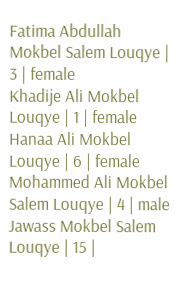Fatima Abdullah Mokbel Salem Louqye | 3 | female
Khadije Ali Mokbel Louqye | 1 | female
Hanaa Ali Mokbel Louqye | 6 | female
Mohammed Ali Mokbel Salem Louqye | 4 | male
Jawass Mokbel Salem Louqye | 15 |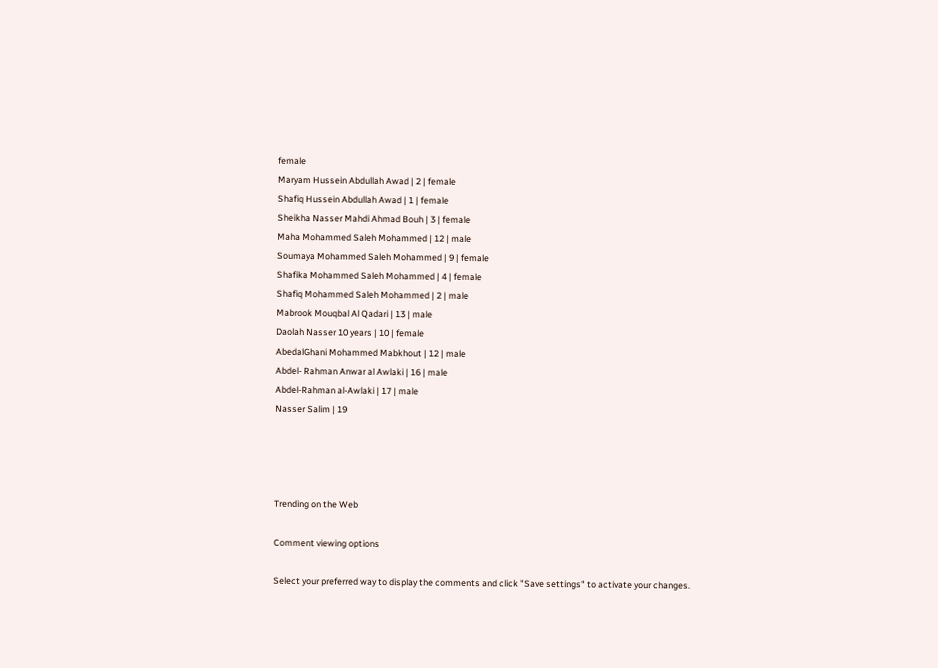female
Maryam Hussein Abdullah Awad | 2 | female
Shafiq Hussein Abdullah Awad | 1 | female
Sheikha Nasser Mahdi Ahmad Bouh | 3 | female
Maha Mohammed Saleh Mohammed | 12 | male
Soumaya Mohammed Saleh Mohammed | 9 | female
Shafika Mohammed Saleh Mohammed | 4 | female
Shafiq Mohammed Saleh Mohammed | 2 | male
Mabrook Mouqbal Al Qadari | 13 | male
Daolah Nasser 10 years | 10 | female
AbedalGhani Mohammed Mabkhout | 12 | male
Abdel- Rahman Anwar al Awlaki | 16 | male
Abdel-Rahman al-Awlaki | 17 | male
Nasser Salim | 19




Trending on the Web

Comment viewing options

Select your preferred way to display the comments and click "Save settings" to activate your changes.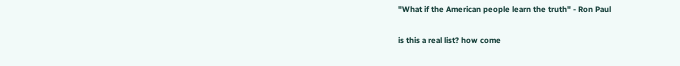"What if the American people learn the truth" - Ron Paul

is this a real list? how come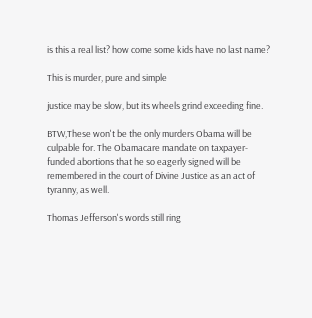is this a real list? how come some kids have no last name?

This is murder, pure and simple

justice may be slow, but its wheels grind exceeding fine.

BTW,These won't be the only murders Obama will be culpable for. The Obamacare mandate on taxpayer-funded abortions that he so eagerly signed will be remembered in the court of Divine Justice as an act of tyranny, as well.

Thomas Jefferson's words still ring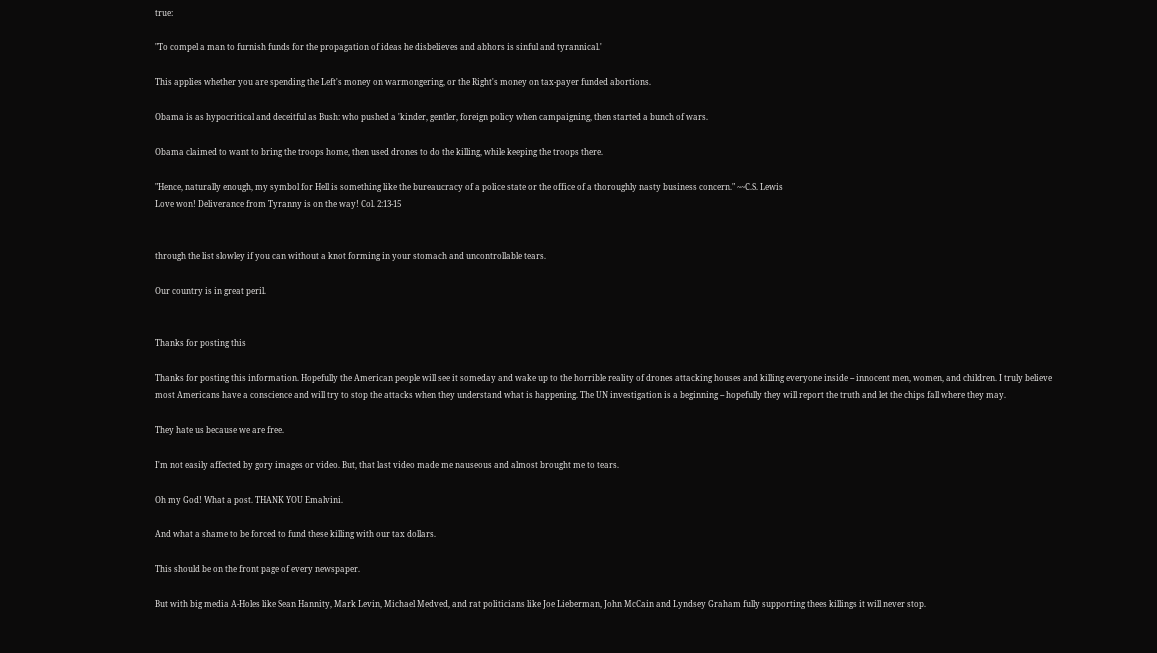true:

"To compel a man to furnish funds for the propagation of ideas he disbelieves and abhors is sinful and tyrannical.'

This applies whether you are spending the Left's money on warmongering, or the Right's money on tax-payer funded abortions.

Obama is as hypocritical and deceitful as Bush: who pushed a 'kinder, gentler, foreign policy when campaigning, then started a bunch of wars.

Obama claimed to want to bring the troops home, then used drones to do the killing, while keeping the troops there.

"Hence, naturally enough, my symbol for Hell is something like the bureaucracy of a police state or the office of a thoroughly nasty business concern." ~~C.S. Lewis
Love won! Deliverance from Tyranny is on the way! Col. 2:13-15


through the list slowley if you can without a knot forming in your stomach and uncontrollable tears.

Our country is in great peril.


Thanks for posting this

Thanks for posting this information. Hopefully the American people will see it someday and wake up to the horrible reality of drones attacking houses and killing everyone inside -- innocent men, women, and children. I truly believe most Americans have a conscience and will try to stop the attacks when they understand what is happening. The UN investigation is a beginning -- hopefully they will report the truth and let the chips fall where they may.

They hate us because we are free.

I'm not easily affected by gory images or video. But, that last video made me nauseous and almost brought me to tears.

Oh my God! What a post. THANK YOU Emalvini.

And what a shame to be forced to fund these killing with our tax dollars.

This should be on the front page of every newspaper.

But with big media A-Holes like Sean Hannity, Mark Levin, Michael Medved, and rat politicians like Joe Lieberman, John McCain and Lyndsey Graham fully supporting thees killings it will never stop.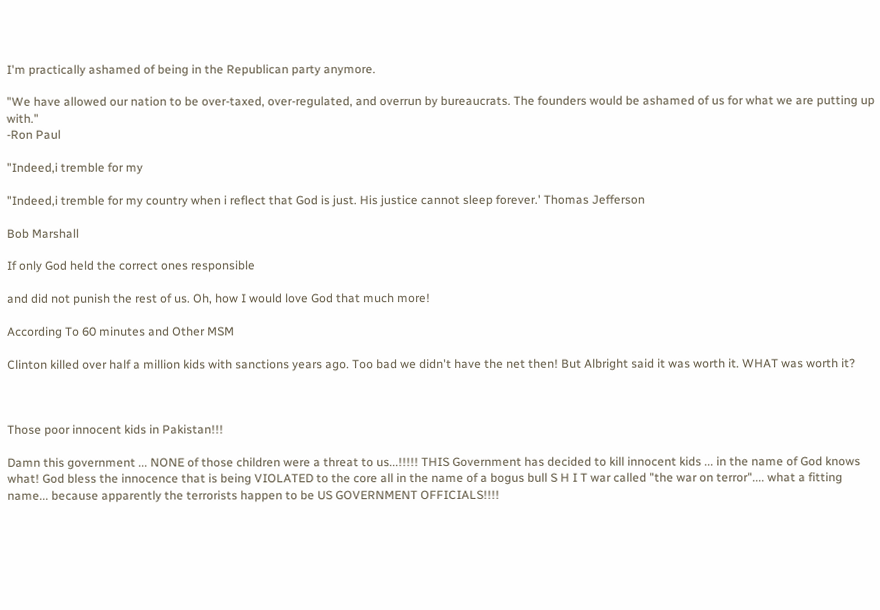I'm practically ashamed of being in the Republican party anymore.

"We have allowed our nation to be over-taxed, over-regulated, and overrun by bureaucrats. The founders would be ashamed of us for what we are putting up with."
-Ron Paul

"Indeed,i tremble for my

"Indeed,i tremble for my country when i reflect that God is just. His justice cannot sleep forever.' Thomas Jefferson

Bob Marshall

If only God held the correct ones responsible

and did not punish the rest of us. Oh, how I would love God that much more!

According To 60 minutes and Other MSM

Clinton killed over half a million kids with sanctions years ago. Too bad we didn't have the net then! But Albright said it was worth it. WHAT was worth it?



Those poor innocent kids in Pakistan!!!

Damn this government ... NONE of those children were a threat to us...!!!!! THIS Government has decided to kill innocent kids ... in the name of God knows what! God bless the innocence that is being VIOLATED to the core all in the name of a bogus bull S H I T war called "the war on terror".... what a fitting name... because apparently the terrorists happen to be US GOVERNMENT OFFICIALS!!!!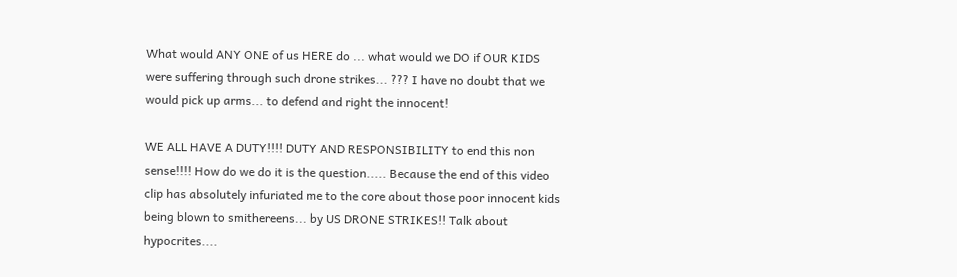What would ANY ONE of us HERE do ... what would we DO if OUR KIDS were suffering through such drone strikes... ??? I have no doubt that we would pick up arms... to defend and right the innocent!

WE ALL HAVE A DUTY!!!! DUTY AND RESPONSIBILITY to end this non sense!!!! How do we do it is the question..... Because the end of this video clip has absolutely infuriated me to the core about those poor innocent kids being blown to smithereens... by US DRONE STRIKES!! Talk about hypocrites....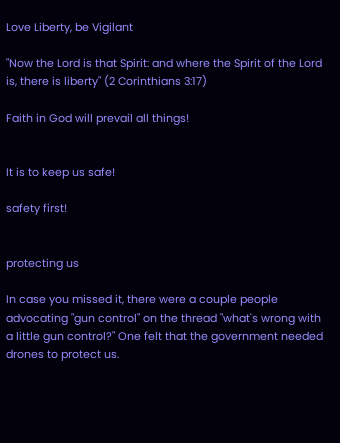Love Liberty, be Vigilant

"Now the Lord is that Spirit: and where the Spirit of the Lord is, there is liberty" (2 Corinthians 3:17)

Faith in God will prevail all things!


It is to keep us safe!

safety first!


protecting us

In case you missed it, there were a couple people advocating "gun control" on the thread "what's wrong with a little gun control?" One felt that the government needed drones to protect us.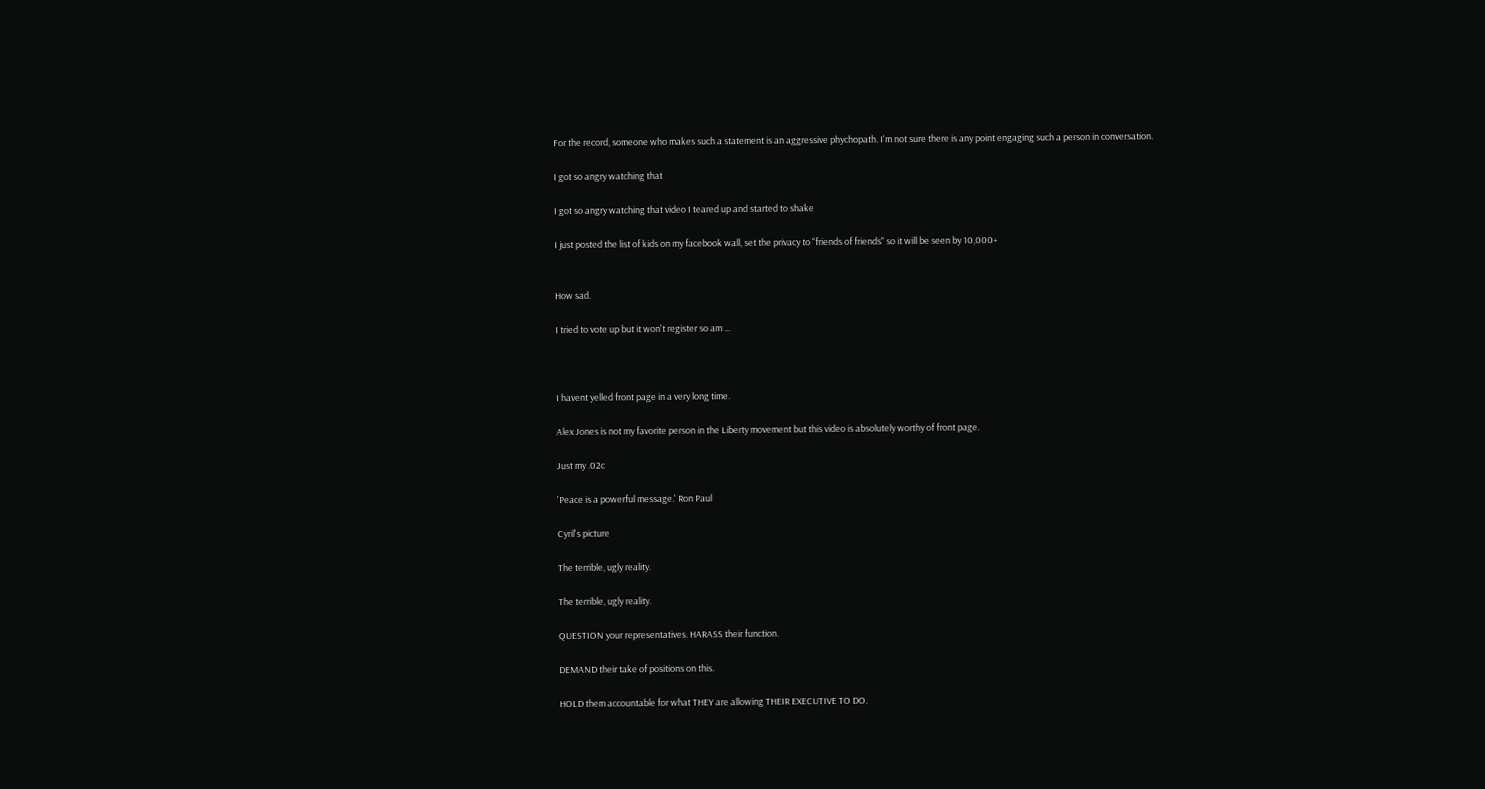For the record, someone who makes such a statement is an aggressive phychopath. I'm not sure there is any point engaging such a person in conversation.

I got so angry watching that

I got so angry watching that video I teared up and started to shake

I just posted the list of kids on my facebook wall, set the privacy to "friends of friends" so it will be seen by 10,000+


How sad.

I tried to vote up but it won't register so am ...



I havent yelled front page in a very long time.

Alex Jones is not my favorite person in the Liberty movement but this video is absolutely worthy of front page.

Just my .02c

'Peace is a powerful message.' Ron Paul

Cyril's picture

The terrible, ugly reality.

The terrible, ugly reality.

QUESTION your representatives. HARASS their function.

DEMAND their take of positions on this.

HOLD them accountable for what THEY are allowing THEIR EXECUTIVE TO DO.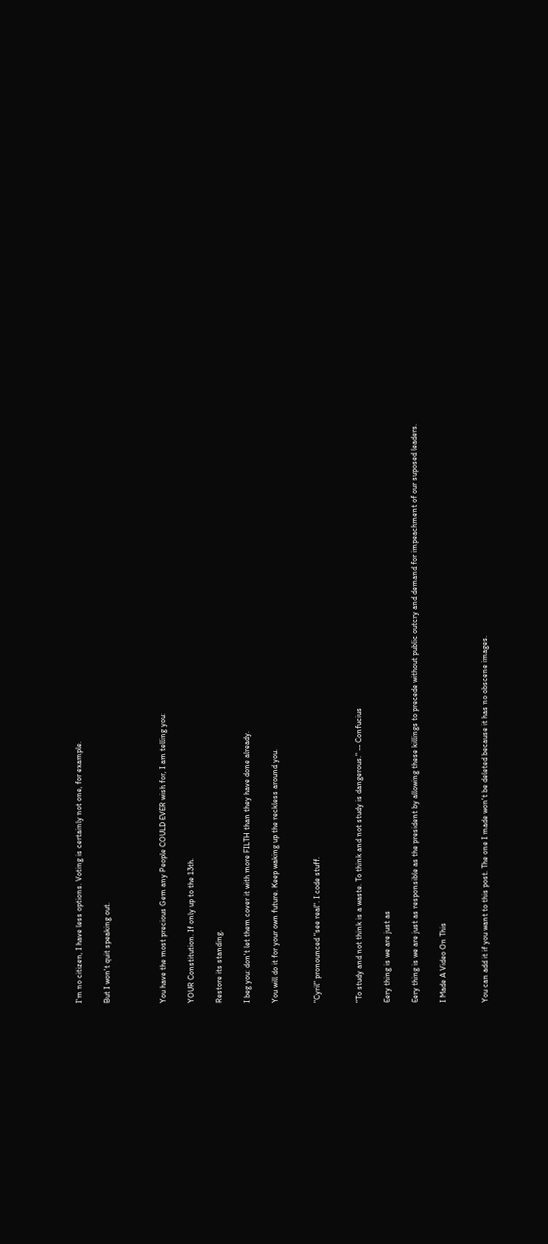I'm no citizen, I have less options. Voting is certainly not one, for example.

But I won't quit speaking out.



You have the most precious Gem any People COULD EVER wish for, I am telling you:

YOUR Constitution. If only up to the 13th.

Restore its standing.

I beg you: don't let them cover it with more FILTH than they have done already.

You will do it for your own future. Keep waking up the reckless around you.


"Cyril" pronounced "see real". I code stuff.


"To study and not think is a waste. To think and not study is dangerous." -- Confucius

Eery thing is we are just as

Eery thing is we are just as responsible as the president by allowing these killings to precede without public outcry and demand for impeachment of our suposed leaders.

I Made A Video On This


You can add it if you want to this post. The one I made won't be deleted because it has no obscene images.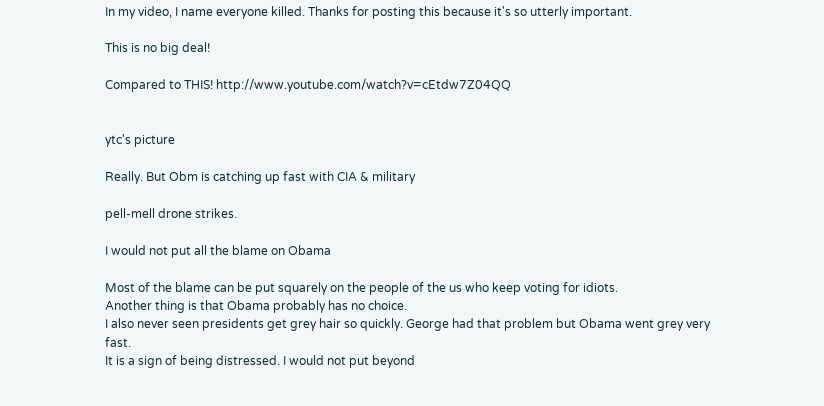In my video, I name everyone killed. Thanks for posting this because it's so utterly important.

This is no big deal!

Compared to THIS! http://www.youtube.com/watch?v=cEtdw7Z04QQ


ytc's picture

Really. But Obm is catching up fast with CIA & military

pell-mell drone strikes.

I would not put all the blame on Obama

Most of the blame can be put squarely on the people of the us who keep voting for idiots.
Another thing is that Obama probably has no choice.
I also never seen presidents get grey hair so quickly. George had that problem but Obama went grey very fast.
It is a sign of being distressed. I would not put beyond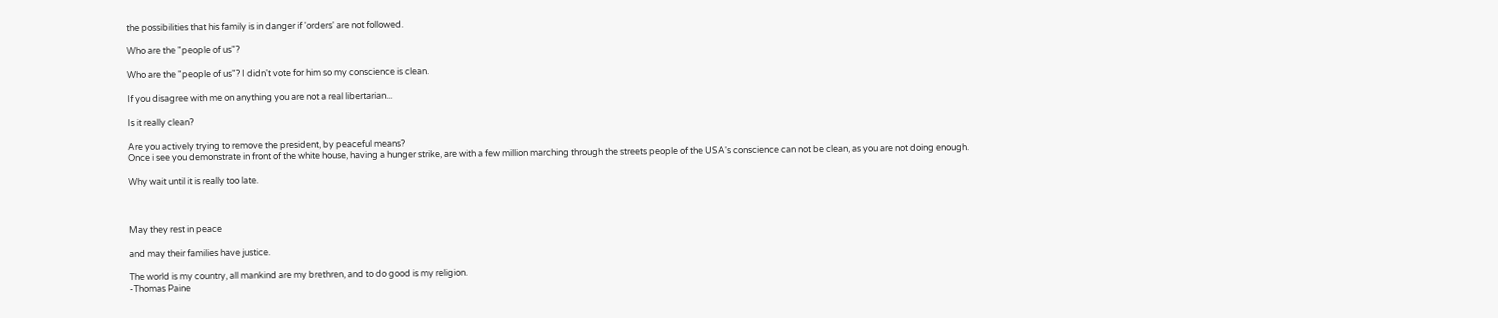the possibilities that his family is in danger if 'orders' are not followed.

Who are the "people of us"?

Who are the "people of us"? I didn't vote for him so my conscience is clean.

If you disagree with me on anything you are not a real libertarian...

Is it really clean?

Are you actively trying to remove the president, by peaceful means?
Once i see you demonstrate in front of the white house, having a hunger strike, are with a few million marching through the streets people of the USA's conscience can not be clean, as you are not doing enough.

Why wait until it is really too late.



May they rest in peace

and may their families have justice.

The world is my country, all mankind are my brethren, and to do good is my religion.
-Thomas Paine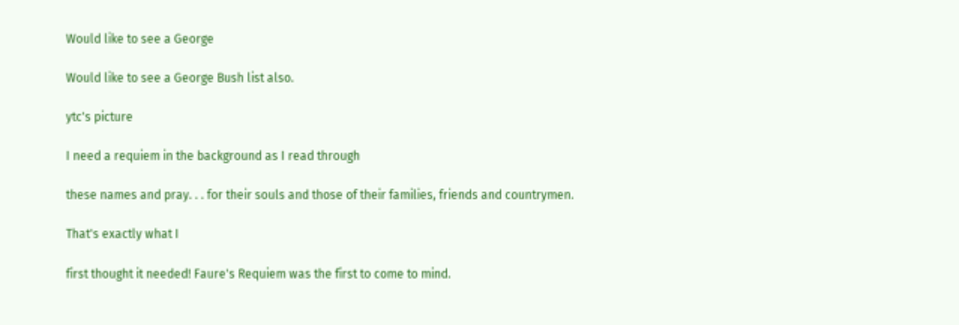Would like to see a George

Would like to see a George Bush list also.

ytc's picture

I need a requiem in the background as I read through

these names and pray. . . for their souls and those of their families, friends and countrymen.

That's exactly what I

first thought it needed! Faure's Requiem was the first to come to mind.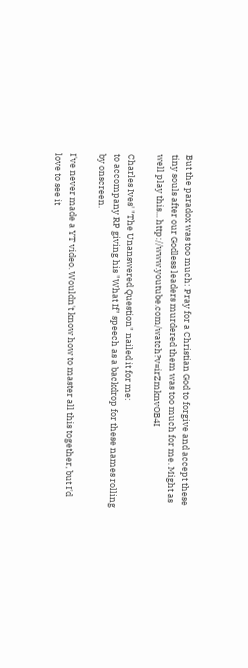But the paradox was too much: Pray for a Christian God to forgive and accept these tiny souls after our Godless leaders murdered them was too much for me. Might as well play this... http://www.youtube.com/watch?v=irZmknvOB4I

Charles Ives' "The Unanswered Question" nailed it for me:
to accompany RP giving his "What If" speech as a backdrop for these names rolling by onscreen.

I've never made a YT video. Wouldn't know how to master all this together, but I'd love to see it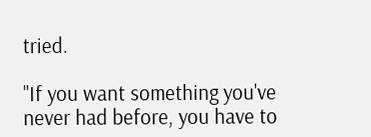tried.

"If you want something you've never had before, you have to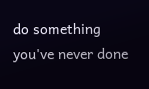do something you've never done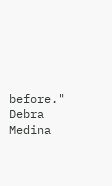before." Debra Medina